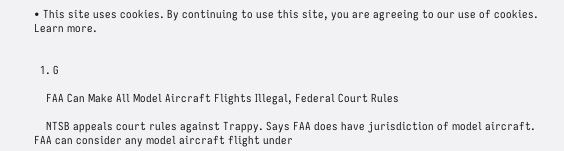• This site uses cookies. By continuing to use this site, you are agreeing to our use of cookies. Learn more.


  1. G

    FAA Can Make All Model Aircraft Flights Illegal, Federal Court Rules

    NTSB appeals court rules against Trappy. Says FAA does have jurisdiction of model aircraft. FAA can consider any model aircraft flight under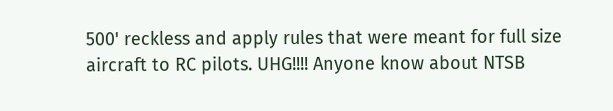500' reckless and apply rules that were meant for full size aircraft to RC pilots. UHG!!!! Anyone know about NTSB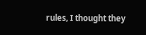rules, I thought they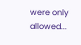were only allowed...